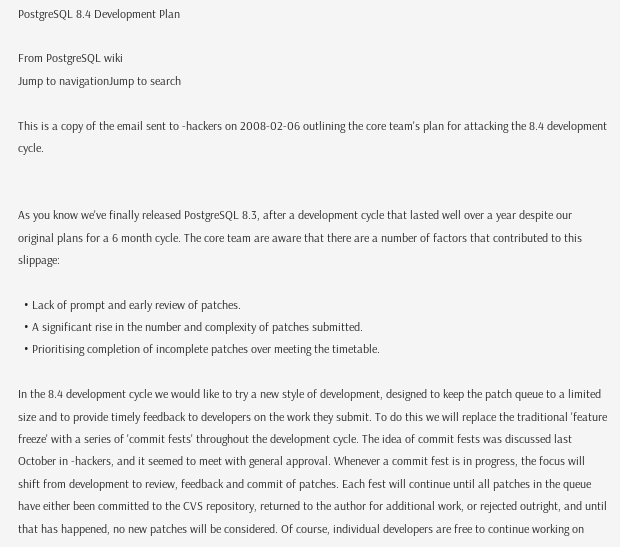PostgreSQL 8.4 Development Plan

From PostgreSQL wiki
Jump to navigationJump to search

This is a copy of the email sent to -hackers on 2008-02-06 outlining the core team's plan for attacking the 8.4 development cycle.


As you know we've finally released PostgreSQL 8.3, after a development cycle that lasted well over a year despite our original plans for a 6 month cycle. The core team are aware that there are a number of factors that contributed to this slippage:

  • Lack of prompt and early review of patches.
  • A significant rise in the number and complexity of patches submitted.
  • Prioritising completion of incomplete patches over meeting the timetable.

In the 8.4 development cycle we would like to try a new style of development, designed to keep the patch queue to a limited size and to provide timely feedback to developers on the work they submit. To do this we will replace the traditional 'feature freeze' with a series of 'commit fests' throughout the development cycle. The idea of commit fests was discussed last October in -hackers, and it seemed to meet with general approval. Whenever a commit fest is in progress, the focus will shift from development to review, feedback and commit of patches. Each fest will continue until all patches in the queue have either been committed to the CVS repository, returned to the author for additional work, or rejected outright, and until that has happened, no new patches will be considered. Of course, individual developers are free to continue working on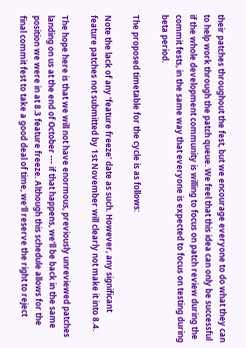their patches throughout the fest, but we encourage everyone to do what they can to help work through the patch queue. We feel that this idea can only be successful if the whole development community is willing to focus on patch review during the commit fests, in the same way that everyone is expected to focus on testing during beta period.

The proposed timetable for the cycle is as follows:

Note the lack of any 'feature freeze' date as such. However, any significant feature patches not submitted by 1st November will clearly not make it into 8.4.

The hope here is that we will not have enormous, previously unreviewed patches landing on us at the end of October --- if that happens, we'll be back in the same position we were in at 8.3 feature freeze. Although this schedule allows for the final commit fest to take a good deal of time, we'll reserve the right to reject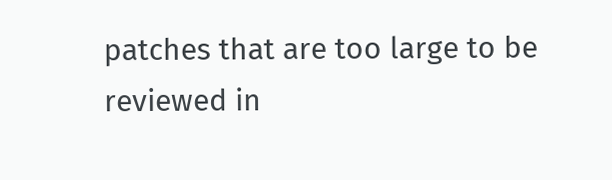patches that are too large to be reviewed in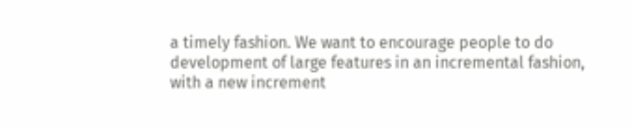a timely fashion. We want to encourage people to do development of large features in an incremental fashion, with a new increment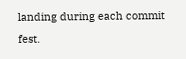landing during each commit fest.